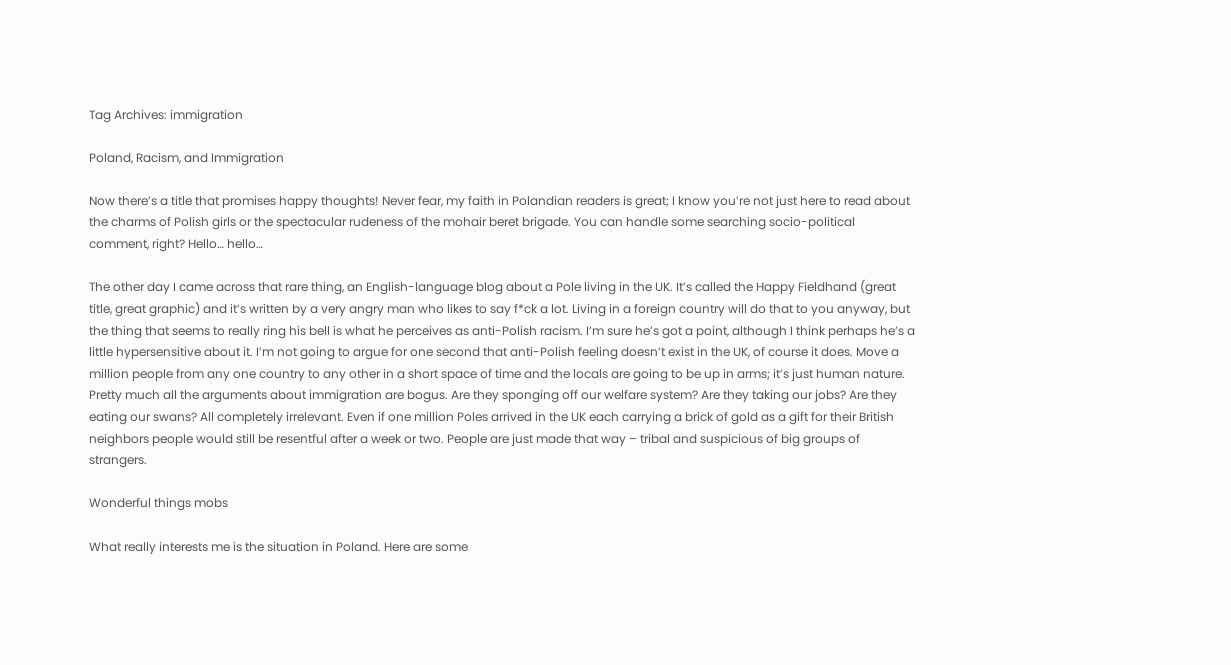Tag Archives: immigration

Poland, Racism, and Immigration

Now there’s a title that promises happy thoughts! Never fear, my faith in Polandian readers is great; I know you’re not just here to read about the charms of Polish girls or the spectacular rudeness of the mohair beret brigade. You can handle some searching socio-political comment, right? Hello… hello…

The other day I came across that rare thing, an English-language blog about a Pole living in the UK. It’s called the Happy Fieldhand (great title, great graphic) and it’s written by a very angry man who likes to say f*ck a lot. Living in a foreign country will do that to you anyway, but the thing that seems to really ring his bell is what he perceives as anti-Polish racism. I’m sure he’s got a point, although I think perhaps he’s a little hypersensitive about it. I’m not going to argue for one second that anti-Polish feeling doesn’t exist in the UK, of course it does. Move a million people from any one country to any other in a short space of time and the locals are going to be up in arms; it’s just human nature. Pretty much all the arguments about immigration are bogus. Are they sponging off our welfare system? Are they taking our jobs? Are they eating our swans? All completely irrelevant. Even if one million Poles arrived in the UK each carrying a brick of gold as a gift for their British neighbors people would still be resentful after a week or two. People are just made that way – tribal and suspicious of big groups of strangers.

Wonderful things mobs

What really interests me is the situation in Poland. Here are some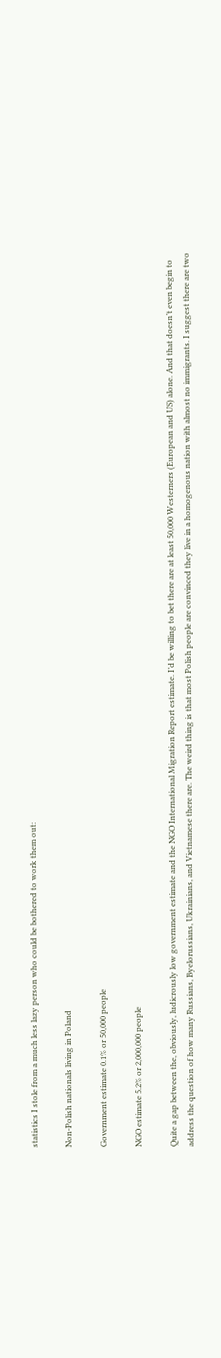statistics I stole from a much less lazy person who could be bothered to work them out:

Non-Polish nationals living in Poland

Government estimate 0.1% or 50,000 people

NGO estimate 5.2% or 2,000,000 people

Quite a gap between the, obviously, ludicrously low government estimate and the NGO International Migration Report estimate. I’d be willing to bet there are at least 50,000 Westerners (European and US) alone. And that doesn’t even begin to address the question of how many Russians, Byelorussians, Ukrainians, and Vietnamese there are. The weird thing is that most Polish people are convinced they live in a homogenous nation with almost no immigrants. I suggest there are two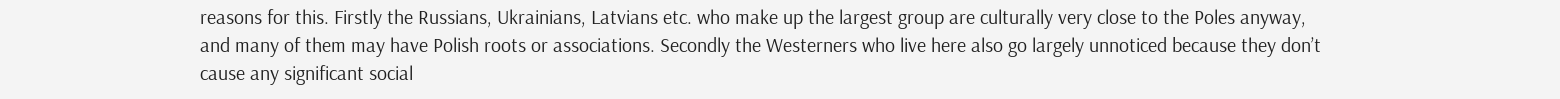reasons for this. Firstly the Russians, Ukrainians, Latvians etc. who make up the largest group are culturally very close to the Poles anyway, and many of them may have Polish roots or associations. Secondly the Westerners who live here also go largely unnoticed because they don’t cause any significant social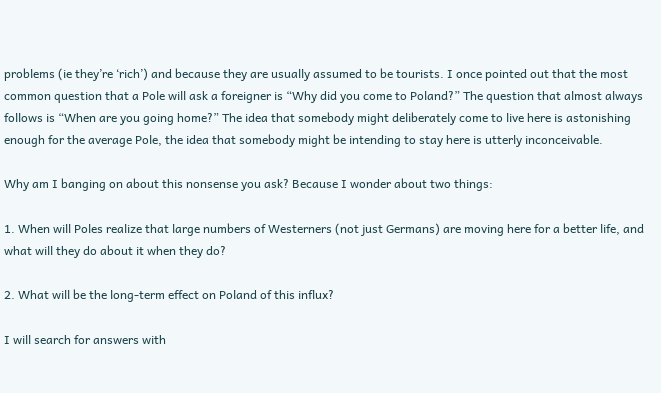problems (ie they’re ‘rich’) and because they are usually assumed to be tourists. I once pointed out that the most common question that a Pole will ask a foreigner is “Why did you come to Poland?” The question that almost always follows is “When are you going home?” The idea that somebody might deliberately come to live here is astonishing enough for the average Pole, the idea that somebody might be intending to stay here is utterly inconceivable.

Why am I banging on about this nonsense you ask? Because I wonder about two things:

1. When will Poles realize that large numbers of Westerners (not just Germans) are moving here for a better life, and what will they do about it when they do?

2. What will be the long-term effect on Poland of this influx?

I will search for answers with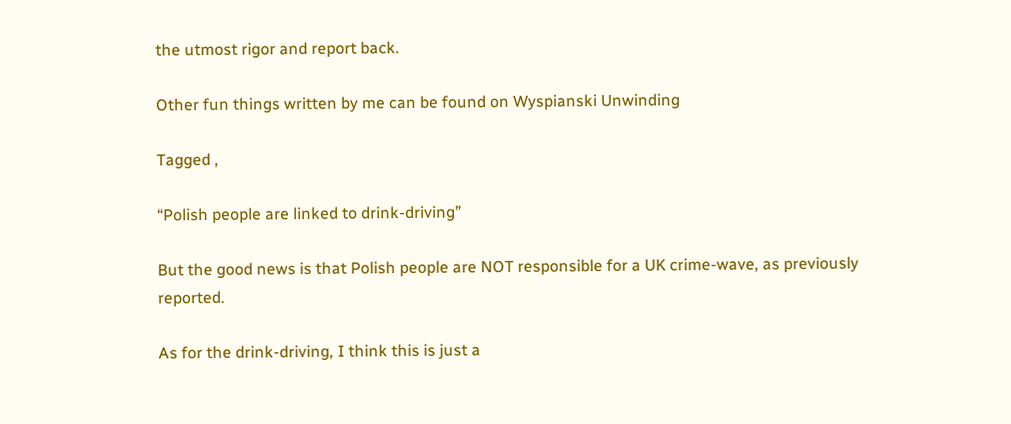the utmost rigor and report back.

Other fun things written by me can be found on Wyspianski Unwinding

Tagged ,

“Polish people are linked to drink-driving”

But the good news is that Polish people are NOT responsible for a UK crime-wave, as previously reported.

As for the drink-driving, I think this is just a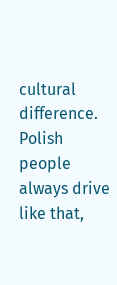cultural difference. Polish people always drive like that,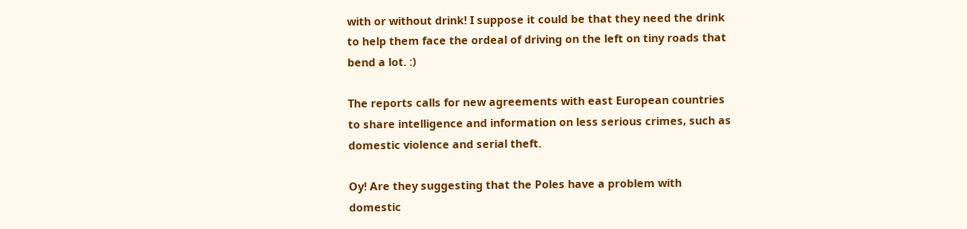with or without drink! I suppose it could be that they need the drink to help them face the ordeal of driving on the left on tiny roads that bend a lot. :)

The reports calls for new agreements with east European countries to share intelligence and information on less serious crimes, such as domestic violence and serial theft.

Oy! Are they suggesting that the Poles have a problem with domestic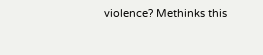violence? Methinks this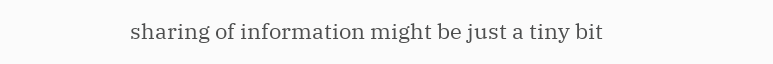sharing of information might be just a tiny bit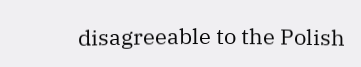disagreeable to the Polish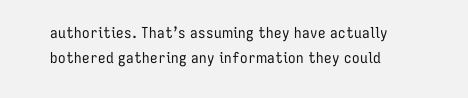authorities. That’s assuming they have actually bothered gathering any information they could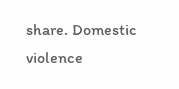share. Domestic violence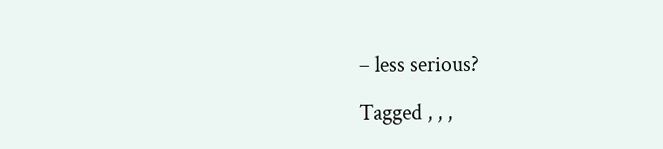– less serious?

Tagged , , ,